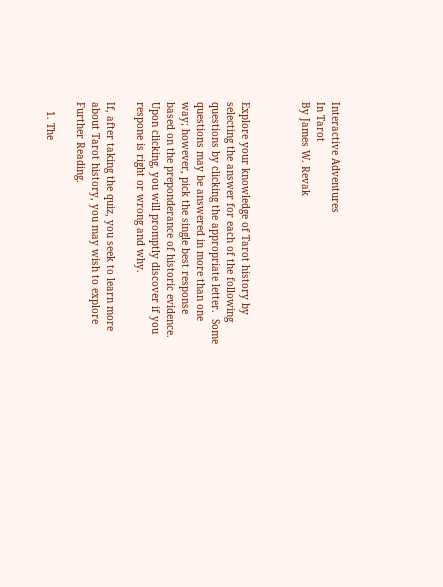Interactive Adventures
In Tarot
By James W. Revak



Explore your knowledge of Tarot history by selecting the answer for each of the following questions by clicking the appropriate letter.  Some questions may be answered in more than one way; however, pick the single best response based on the preponderance of historic evidence.  Upon clicking, you will promptly discover if you respone is right or wrong and why.

If, after taking the quiz, you seek to learn more about Tarot history, you may wish to explore Further Reading.

   1. The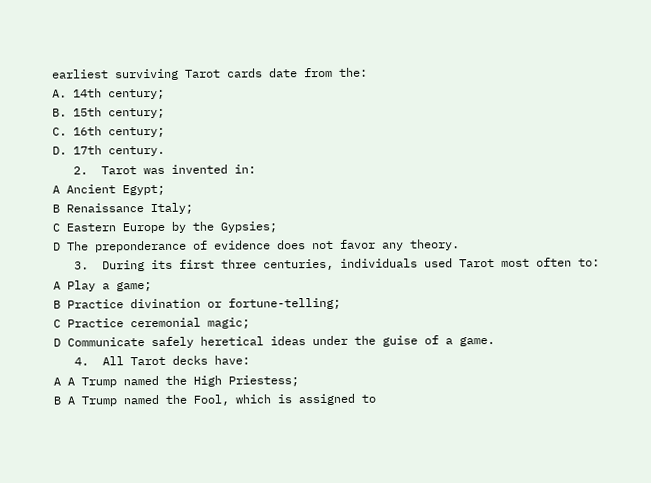earliest surviving Tarot cards date from the:
A. 14th century;
B. 15th century;
C. 16th century;
D. 17th century.
   2.  Tarot was invented in:
A Ancient Egypt;
B Renaissance Italy;
C Eastern Europe by the Gypsies;
D The preponderance of evidence does not favor any theory.
   3.  During its first three centuries, individuals used Tarot most often to:
A Play a game;
B Practice divination or fortune-telling;
C Practice ceremonial magic;
D Communicate safely heretical ideas under the guise of a game.
   4.  All Tarot decks have:
A A Trump named the High Priestess;
B A Trump named the Fool, which is assigned to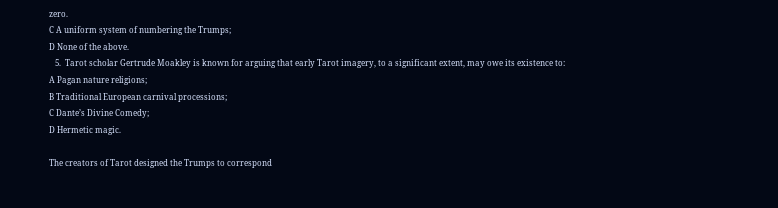zero.
C A uniform system of numbering the Trumps;
D None of the above.
   5.  Tarot scholar Gertrude Moakley is known for arguing that early Tarot imagery, to a significant extent, may owe its existence to:
A Pagan nature religions;
B Traditional European carnival processions;
C Dante’s Divine Comedy;
D Hermetic magic.

The creators of Tarot designed the Trumps to correspond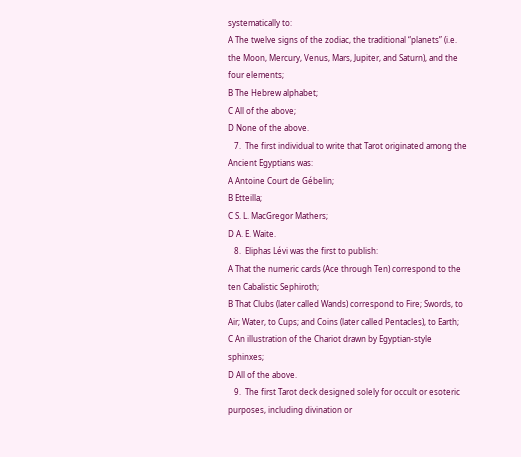systematically to:
A The twelve signs of the zodiac, the traditional “planets” (i.e. the Moon, Mercury, Venus, Mars, Jupiter, and Saturn), and the four elements;
B The Hebrew alphabet;
C All of the above;
D None of the above.
   7.  The first individual to write that Tarot originated among the Ancient Egyptians was:
A Antoine Court de Gébelin;
B Etteilla;
C S. L. MacGregor Mathers;
D A. E. Waite.
   8.  Eliphas Lévi was the first to publish:
A That the numeric cards (Ace through Ten) correspond to the ten Cabalistic Sephiroth;
B That Clubs (later called Wands) correspond to Fire; Swords, to Air; Water, to Cups; and Coins (later called Pentacles), to Earth;
C An illustration of the Chariot drawn by Egyptian-style sphinxes;
D All of the above.
   9.  The first Tarot deck designed solely for occult or esoteric purposes, including divination or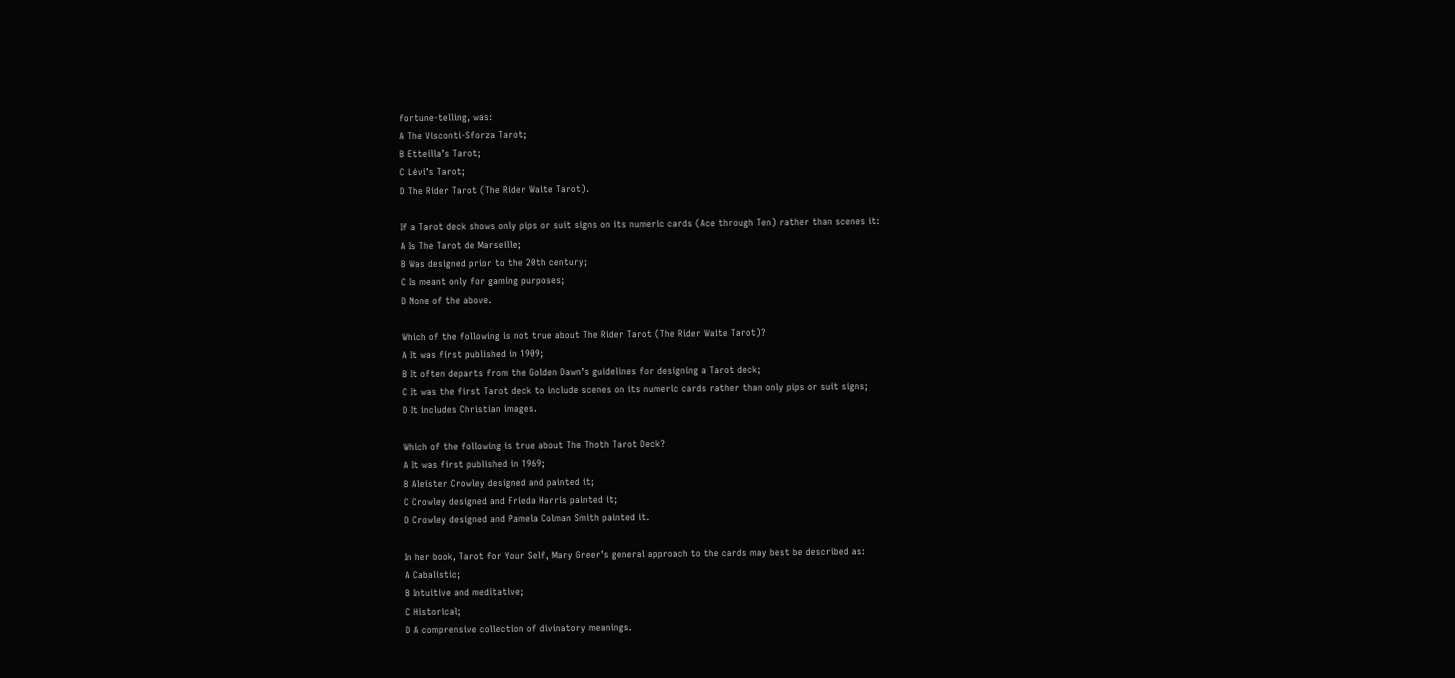fortune-telling, was:
A The Visconti-Sforza Tarot;
B Etteilla’s Tarot;
C Lévi’s Tarot;
D The Rider Tarot (The Rider Waite Tarot).

If a Tarot deck shows only pips or suit signs on its numeric cards (Ace through Ten) rather than scenes it:
A Is The Tarot de Marseille;
B Was designed prior to the 20th century;
C Is meant only for gaming purposes;
D None of the above.

Which of the following is not true about The Rider Tarot (The Rider Waite Tarot)?
A It was first published in 1909;
B It often departs from the Golden Dawn’s guidelines for designing a Tarot deck;
C It was the first Tarot deck to include scenes on its numeric cards rather than only pips or suit signs;
D It includes Christian images.

Which of the following is true about The Thoth Tarot Deck?
A It was first published in 1969;
B Aleister Crowley designed and painted it;
C Crowley designed and Frieda Harris painted it;
D Crowley designed and Pamela Colman Smith painted it.

In her book, Tarot for Your Self, Mary Greer’s general approach to the cards may best be described as:
A Cabalistic;
B Intuitive and meditative;
C Historical;
D A comprensive collection of divinatory meanings.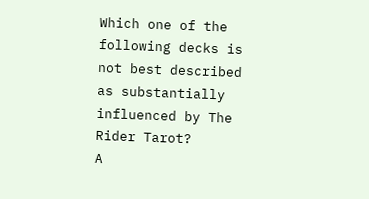Which one of the following decks is not best described as substantially influenced by The Rider Tarot?
A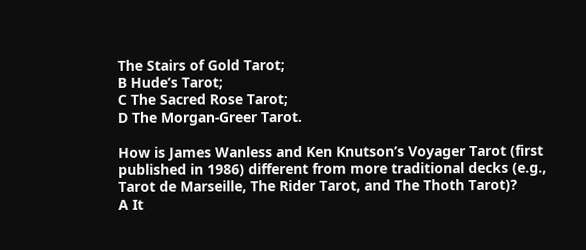The Stairs of Gold Tarot;
B Hude’s Tarot;
C The Sacred Rose Tarot;
D The Morgan-Greer Tarot.

How is James Wanless and Ken Knutson’s Voyager Tarot (first published in 1986) different from more traditional decks (e.g., Tarot de Marseille, The Rider Tarot, and The Thoth Tarot)?
A It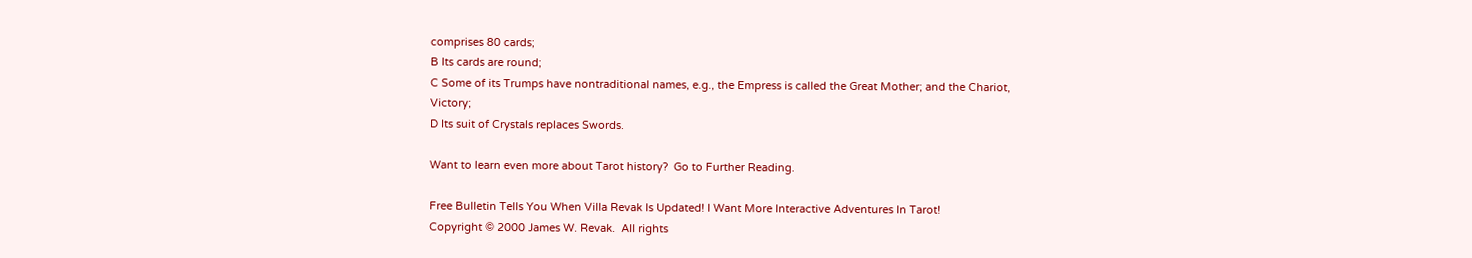comprises 80 cards;
B Its cards are round;
C Some of its Trumps have nontraditional names, e.g., the Empress is called the Great Mother; and the Chariot, Victory;
D Its suit of Crystals replaces Swords.

Want to learn even more about Tarot history?  Go to Further Reading.

Free Bulletin Tells You When Villa Revak Is Updated! I Want More Interactive Adventures In Tarot!
Copyright © 2000 James W. Revak.  All rights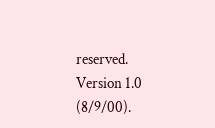reserved.  Version 1.0 (8/9/00).